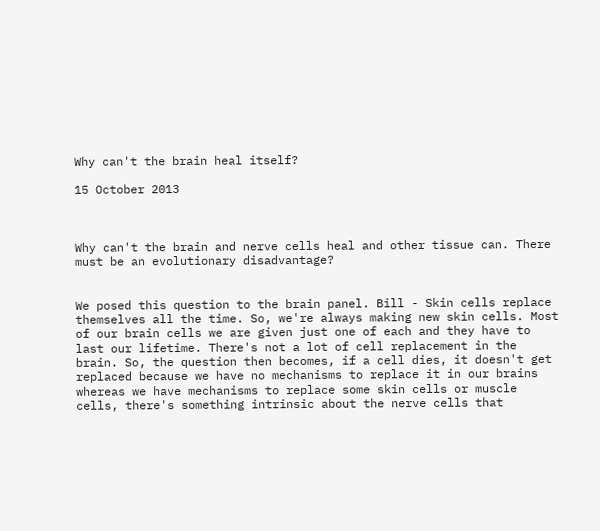Why can't the brain heal itself?

15 October 2013



Why can't the brain and nerve cells heal and other tissue can. There must be an evolutionary disadvantage?


We posed this question to the brain panel. Bill - Skin cells replace themselves all the time. So, we're always making new skin cells. Most of our brain cells we are given just one of each and they have to last our lifetime. There's not a lot of cell replacement in the brain. So, the question then becomes, if a cell dies, it doesn't get replaced because we have no mechanisms to replace it in our brains whereas we have mechanisms to replace some skin cells or muscle cells, there's something intrinsic about the nerve cells that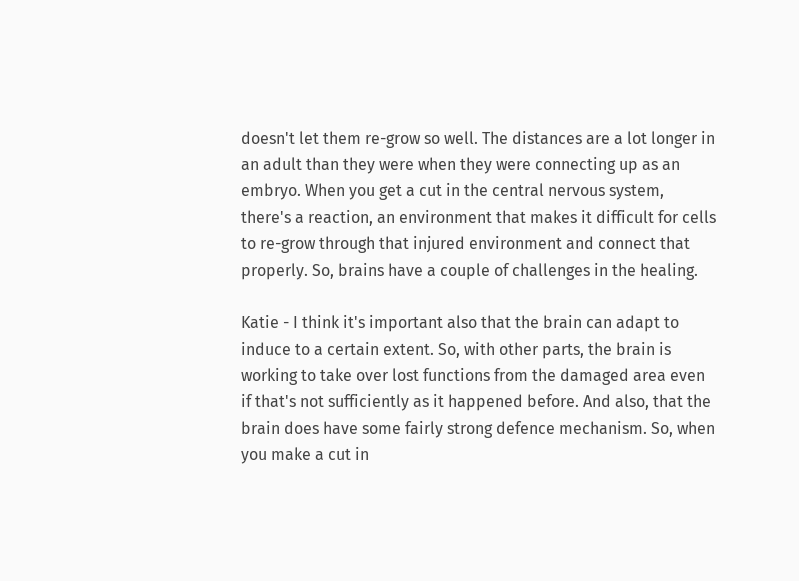doesn't let them re-grow so well. The distances are a lot longer in an adult than they were when they were connecting up as an embryo. When you get a cut in the central nervous system, there's a reaction, an environment that makes it difficult for cells to re-grow through that injured environment and connect that properly. So, brains have a couple of challenges in the healing.

Katie - I think it's important also that the brain can adapt to induce to a certain extent. So, with other parts, the brain is working to take over lost functions from the damaged area even if that's not sufficiently as it happened before. And also, that the brain does have some fairly strong defence mechanism. So, when you make a cut in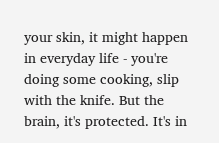your skin, it might happen in everyday life - you're doing some cooking, slip with the knife. But the brain, it's protected. It's in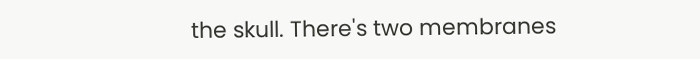the skull. There's two membranes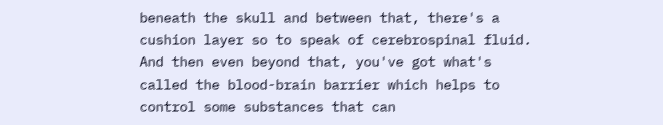beneath the skull and between that, there's a cushion layer so to speak of cerebrospinal fluid. And then even beyond that, you've got what's called the blood-brain barrier which helps to control some substances that can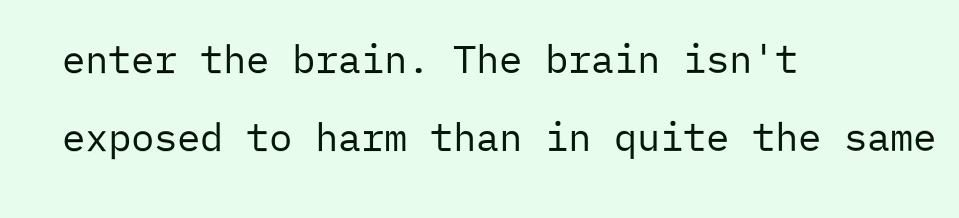enter the brain. The brain isn't exposed to harm than in quite the same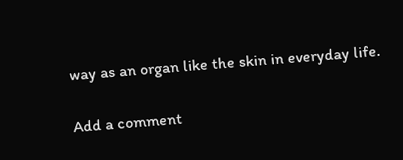way as an organ like the skin in everyday life.


Add a comment